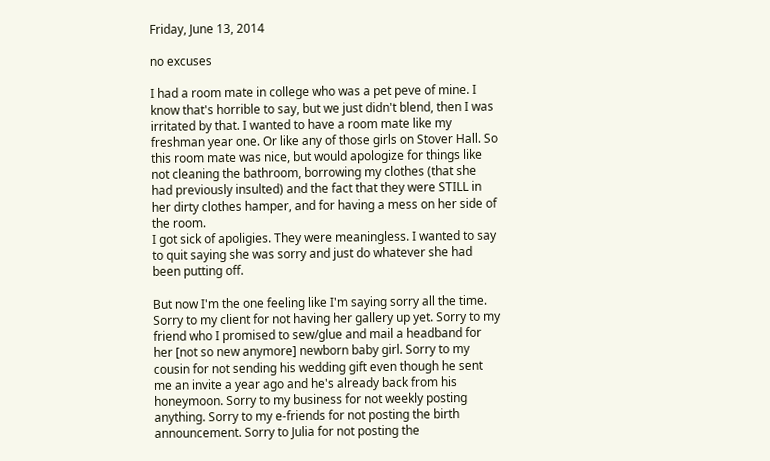Friday, June 13, 2014

no excuses

I had a room mate in college who was a pet peve of mine. I know that's horrible to say, but we just didn't blend, then I was irritated by that. I wanted to have a room mate like my freshman year one. Or like any of those girls on Stover Hall. So this room mate was nice, but would apologize for things like not cleaning the bathroom, borrowing my clothes (that she had previously insulted) and the fact that they were STILL in her dirty clothes hamper, and for having a mess on her side of the room.
I got sick of apoligies. They were meaningless. I wanted to say to quit saying she was sorry and just do whatever she had been putting off.

But now I'm the one feeling like I'm saying sorry all the time. Sorry to my client for not having her gallery up yet. Sorry to my friend who I promised to sew/glue and mail a headband for her [not so new anymore] newborn baby girl. Sorry to my cousin for not sending his wedding gift even though he sent me an invite a year ago and he's already back from his honeymoon. Sorry to my business for not weekly posting anything. Sorry to my e-friends for not posting the birth announcement. Sorry to Julia for not posting the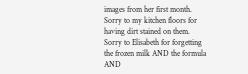images from her first month. Sorry to my kitchen floors for having dirt stained on them. Sorry to Elisabeth for forgetting the frozen milk AND the formula AND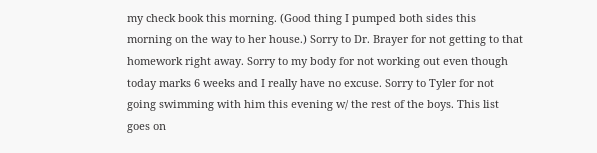my check book this morning. (Good thing I pumped both sides this morning on the way to her house.) Sorry to Dr. Brayer for not getting to that homework right away. Sorry to my body for not working out even though today marks 6 weeks and I really have no excuse. Sorry to Tyler for not going swimming with him this evening w/ the rest of the boys. This list goes on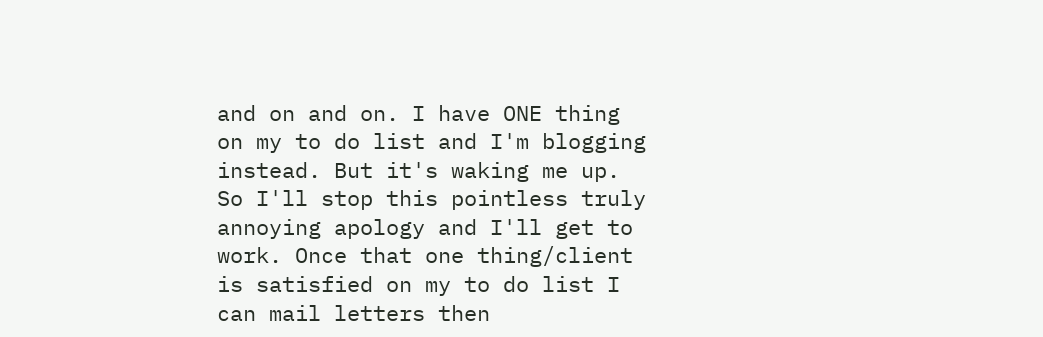and on and on. I have ONE thing on my to do list and I'm blogging instead. But it's waking me up. So I'll stop this pointless truly annoying apology and I'll get to work. Once that one thing/client is satisfied on my to do list I can mail letters then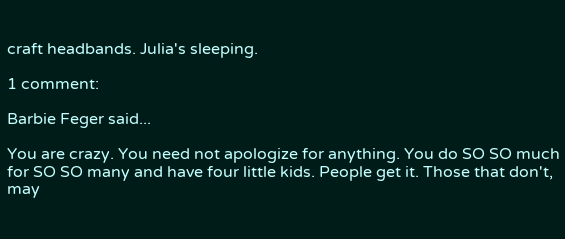craft headbands. Julia's sleeping.

1 comment:

Barbie Feger said...

You are crazy. You need not apologize for anything. You do SO SO much for SO SO many and have four little kids. People get it. Those that don't, may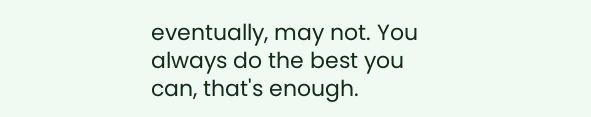eventually, may not. You always do the best you can, that's enough.